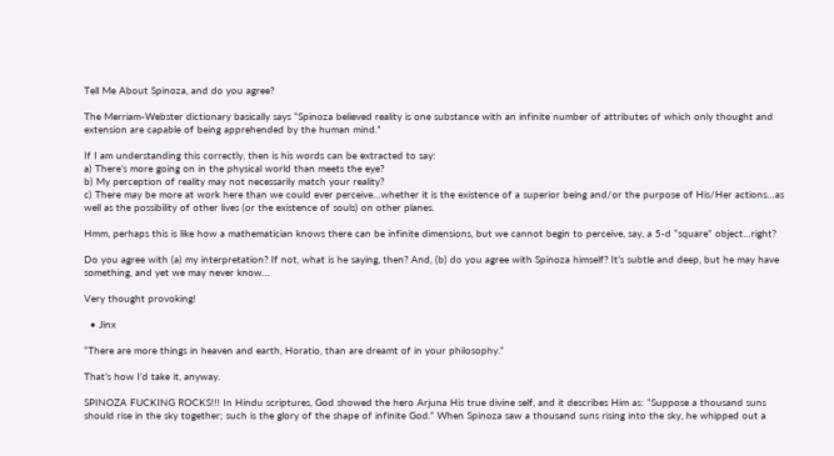Tell Me About Spinoza, and do you agree?

The Merriam-Webster dictionary basically says “Spinoza believed reality is one substance with an infinite number of attributes of which only thought and extension are capable of being apprehended by the human mind.”

If I am understanding this correctly, then is his words can be extracted to say:
a) There’s more going on in the physical world than meets the eye?
b) My perception of reality may not necessarily match your reality?
c) There may be more at work here than we could ever perceive…whether it is the existence of a superior being and/or the purpose of His/Her actions…as well as the possibility of other lives (or the existence of souls) on other planes.

Hmm, perhaps this is like how a mathematician knows there can be infinite dimensions, but we cannot begin to perceive, say, a 5-d “square” object…right?

Do you agree with (a) my interpretation? If not, what is he saying, then? And, (b) do you agree with Spinoza himself? It’s subtle and deep, but he may have something, and yet we may never know…

Very thought provoking!

  • Jinx

“There are more things in heaven and earth, Horatio, than are dreamt of in your philosophy.”

That’s how I’d take it, anyway.

SPINOZA FUCKING ROCKS!!! In Hindu scriptures, God showed the hero Arjuna His true divine self, and it describes Him as: “Suppose a thousand suns should rise in the sky together; such is the glory of the shape of infinite God.” When Spinoza saw a thousand suns rising into the sky, he whipped out a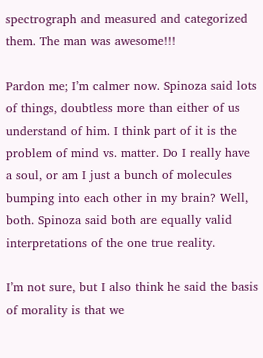spectrograph and measured and categorized them. The man was awesome!!!

Pardon me; I’m calmer now. Spinoza said lots of things, doubtless more than either of us understand of him. I think part of it is the problem of mind vs. matter. Do I really have a soul, or am I just a bunch of molecules bumping into each other in my brain? Well, both. Spinoza said both are equally valid interpretations of the one true reality.

I’m not sure, but I also think he said the basis of morality is that we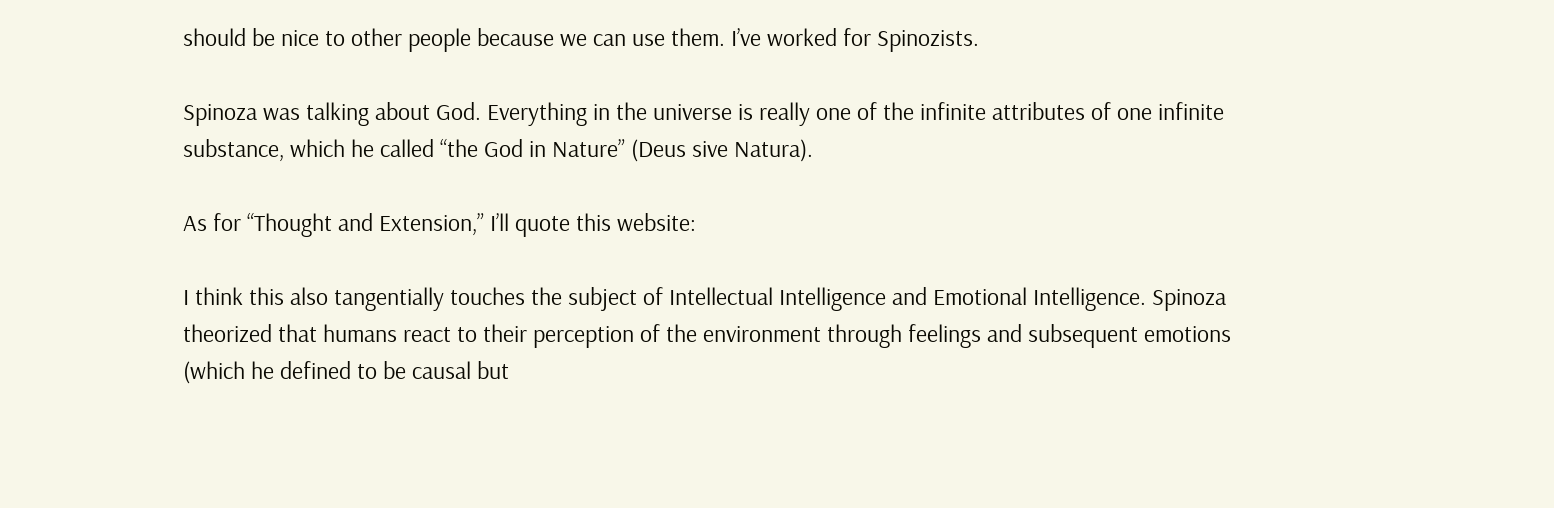should be nice to other people because we can use them. I’ve worked for Spinozists.

Spinoza was talking about God. Everything in the universe is really one of the infinite attributes of one infinite substance, which he called “the God in Nature” (Deus sive Natura).

As for “Thought and Extension,” I’ll quote this website:

I think this also tangentially touches the subject of Intellectual Intelligence and Emotional Intelligence. Spinoza theorized that humans react to their perception of the environment through feelings and subsequent emotions (which he defined to be causal but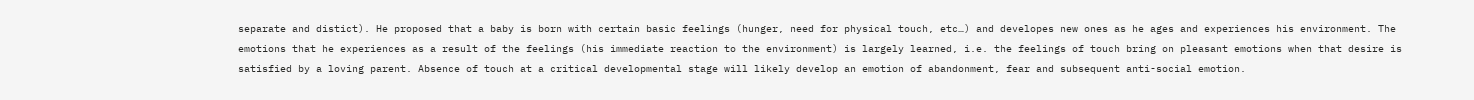separate and distict). He proposed that a baby is born with certain basic feelings (hunger, need for physical touch, etc…) and developes new ones as he ages and experiences his environment. The emotions that he experiences as a result of the feelings (his immediate reaction to the environment) is largely learned, i.e. the feelings of touch bring on pleasant emotions when that desire is satisfied by a loving parent. Absence of touch at a critical developmental stage will likely develop an emotion of abandonment, fear and subsequent anti-social emotion.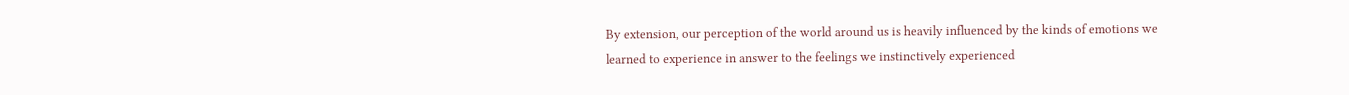By extension, our perception of the world around us is heavily influenced by the kinds of emotions we learned to experience in answer to the feelings we instinctively experienced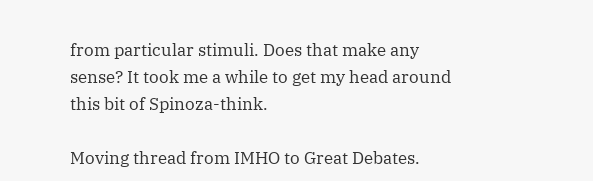from particular stimuli. Does that make any sense? It took me a while to get my head around this bit of Spinoza-think.

Moving thread from IMHO to Great Debates.